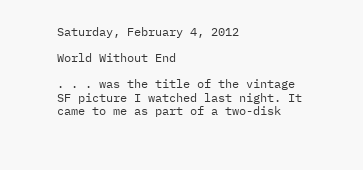Saturday, February 4, 2012

World Without End

. . . was the title of the vintage SF picture I watched last night. It came to me as part of a two-disk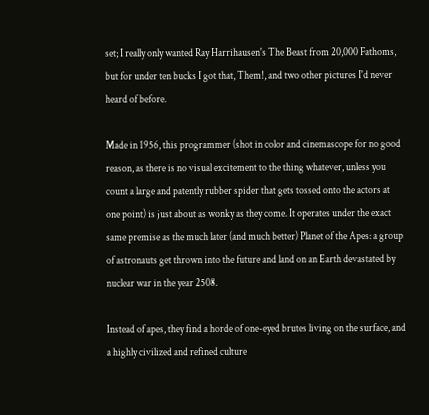set; I really only wanted Ray Harrihausen's The Beast from 20,000 Fathoms, but for under ten bucks I got that, Them!, and two other pictures I'd never heard of before.

Made in 1956, this programmer (shot in color and cinemascope for no good reason, as there is no visual excitement to the thing whatever, unless you count a large and patently rubber spider that gets tossed onto the actors at one point) is just about as wonky as they come. It operates under the exact same premise as the much later (and much better) Planet of the Apes: a group of astronauts get thrown into the future and land on an Earth devastated by nuclear war in the year 2508.

Instead of apes, they find a horde of one-eyed brutes living on the surface, and a highly civilized and refined culture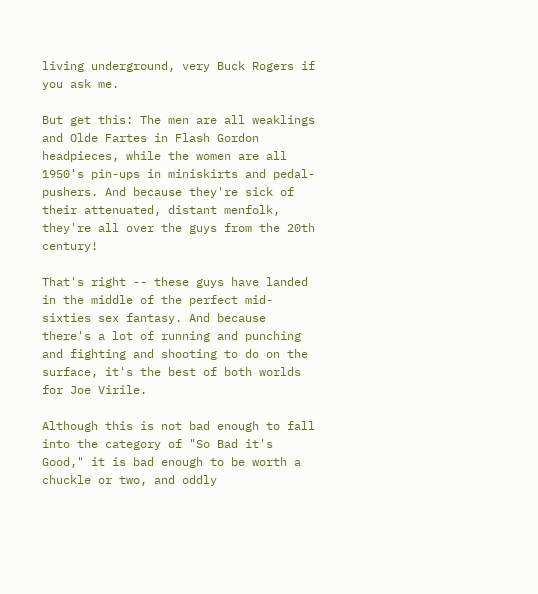living underground, very Buck Rogers if you ask me.

But get this: The men are all weaklings and Olde Fartes in Flash Gordon headpieces, while the women are all 1950's pin-ups in miniskirts and pedal-pushers. And because they're sick of their attenuated, distant menfolk, they're all over the guys from the 20th century!

That's right -- these guys have landed in the middle of the perfect mid-sixties sex fantasy. And because there's a lot of running and punching and fighting and shooting to do on the surface, it's the best of both worlds for Joe Virile.

Although this is not bad enough to fall into the category of "So Bad it's Good," it is bad enough to be worth a chuckle or two, and oddly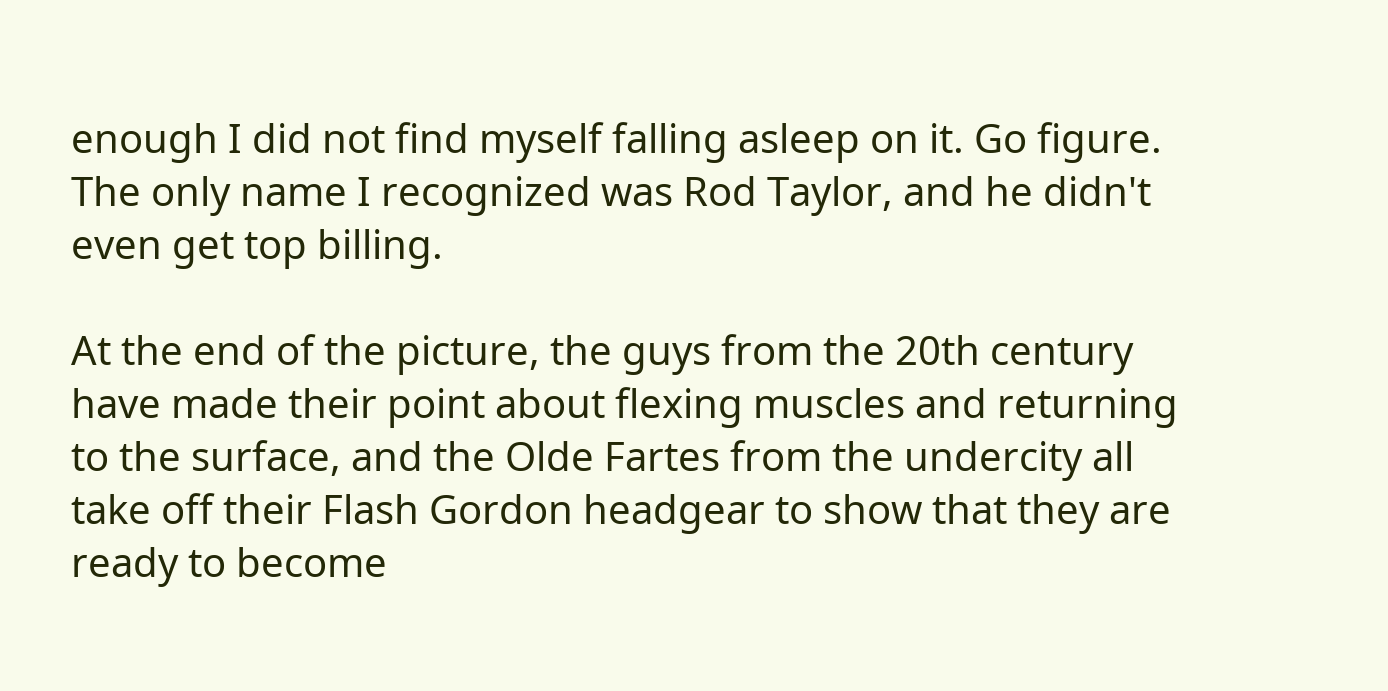enough I did not find myself falling asleep on it. Go figure. The only name I recognized was Rod Taylor, and he didn't even get top billing.

At the end of the picture, the guys from the 20th century have made their point about flexing muscles and returning to the surface, and the Olde Fartes from the undercity all take off their Flash Gordon headgear to show that they are ready to become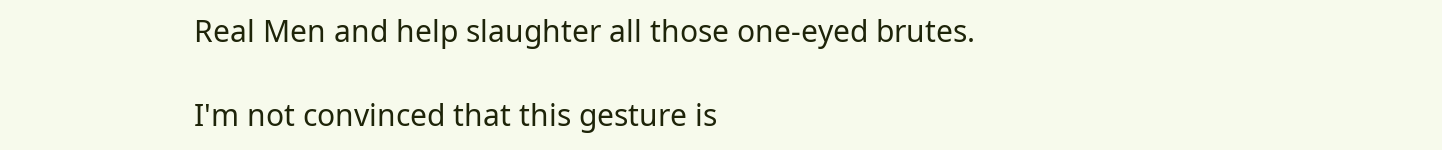Real Men and help slaughter all those one-eyed brutes.

I'm not convinced that this gesture is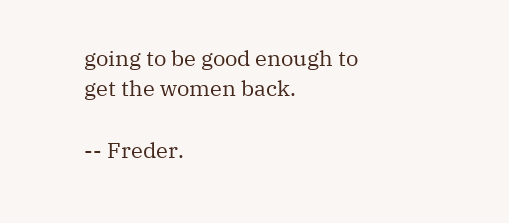going to be good enough to get the women back.

-- Freder.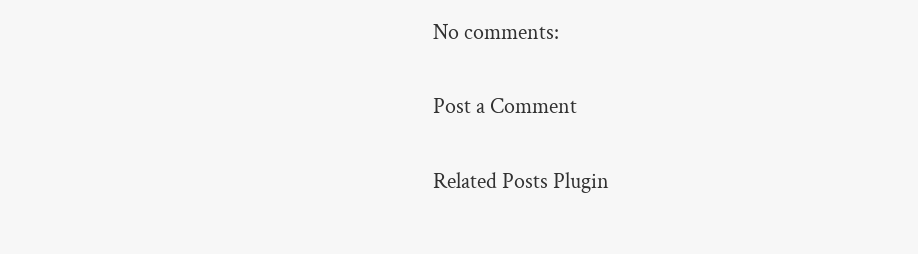No comments:

Post a Comment

Related Posts Plugin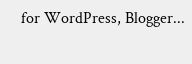for WordPress, Blogger...